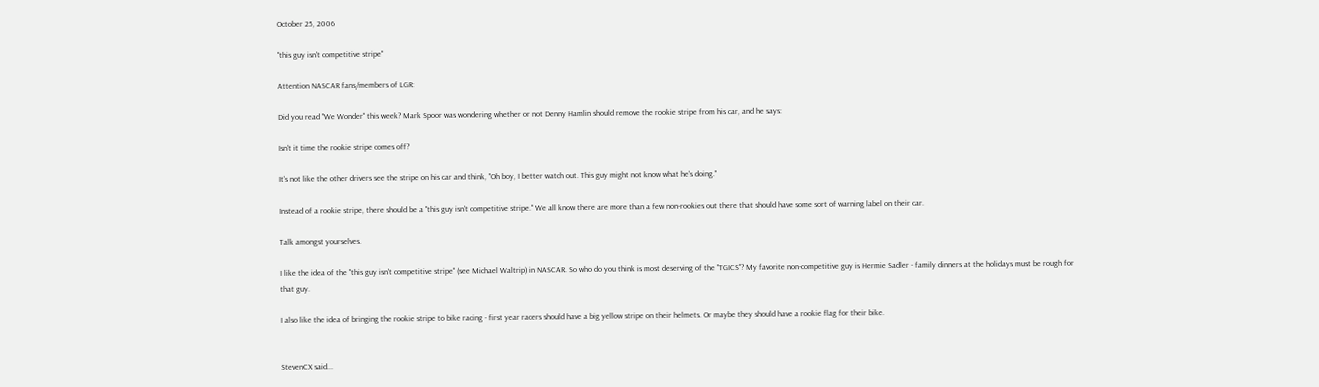October 25, 2006

"this guy isn't competitive stripe"

Attention NASCAR fans/members of LGR:

Did you read "We Wonder" this week? Mark Spoor was wondering whether or not Denny Hamlin should remove the rookie stripe from his car, and he says:

Isn't it time the rookie stripe comes off?

It's not like the other drivers see the stripe on his car and think, "Oh boy, I better watch out. This guy might not know what he's doing."

Instead of a rookie stripe, there should be a "this guy isn't competitive stripe." We all know there are more than a few non-rookies out there that should have some sort of warning label on their car.

Talk amongst yourselves.

I like the idea of the "this guy isn't competitive stripe" (see Michael Waltrip) in NASCAR. So who do you think is most deserving of the "TGICS"? My favorite non-competitive guy is Hermie Sadler - family dinners at the holidays must be rough for that guy.

I also like the idea of bringing the rookie stripe to bike racing - first year racers should have a big yellow stripe on their helmets. Or maybe they should have a rookie flag for their bike.


StevenCX said...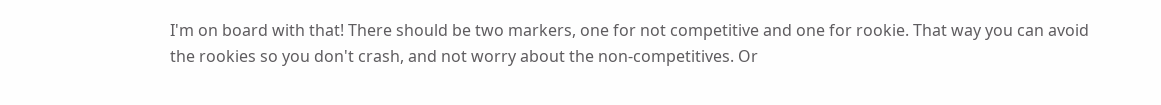I'm on board with that! There should be two markers, one for not competitive and one for rookie. That way you can avoid the rookies so you don't crash, and not worry about the non-competitives. Or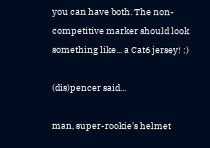you can have both. The non-competitive marker should look something like... a Cat6 jersey! :)

(dis)pencer said...

man, super-rookie's helmet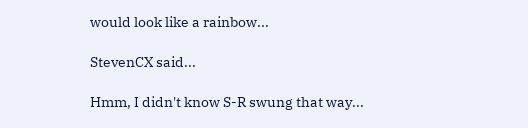would look like a rainbow...

StevenCX said...

Hmm, I didn't know S-R swung that way...